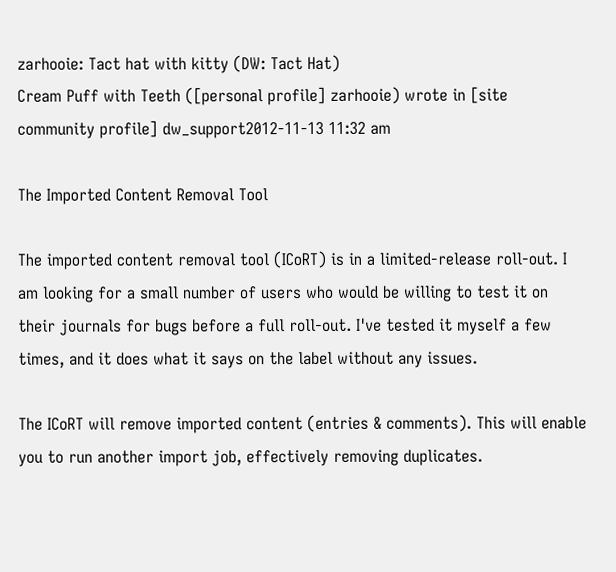zarhooie: Tact hat with kitty (DW: Tact Hat)
Cream Puff with Teeth ([personal profile] zarhooie) wrote in [site community profile] dw_support2012-11-13 11:32 am

The Imported Content Removal Tool

The imported content removal tool (ICoRT) is in a limited-release roll-out. I am looking for a small number of users who would be willing to test it on their journals for bugs before a full roll-out. I've tested it myself a few times, and it does what it says on the label without any issues.

The ICoRT will remove imported content (entries & comments). This will enable you to run another import job, effectively removing duplicates.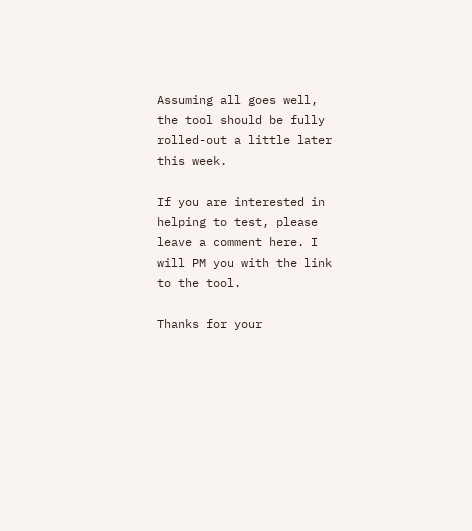Assuming all goes well, the tool should be fully rolled-out a little later this week.

If you are interested in helping to test, please leave a comment here. I will PM you with the link to the tool.

Thanks for your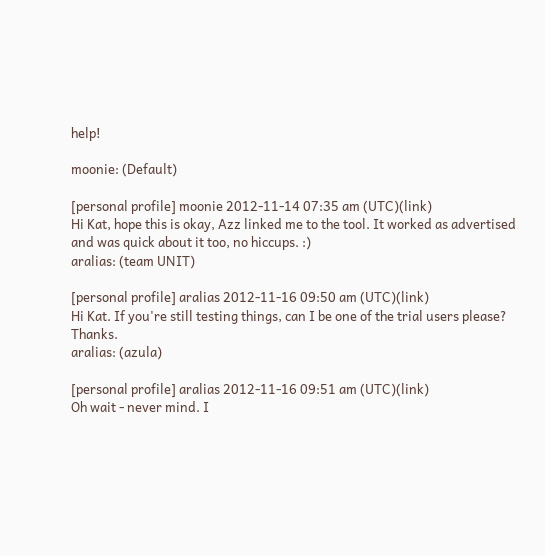help!

moonie: (Default)

[personal profile] moonie 2012-11-14 07:35 am (UTC)(link)
Hi Kat, hope this is okay, Azz linked me to the tool. It worked as advertised and was quick about it too, no hiccups. :)
aralias: (team UNIT)

[personal profile] aralias 2012-11-16 09:50 am (UTC)(link)
Hi Kat. If you're still testing things, can I be one of the trial users please? Thanks.
aralias: (azula)

[personal profile] aralias 2012-11-16 09:51 am (UTC)(link)
Oh wait - never mind. I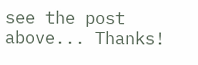see the post above... Thanks!